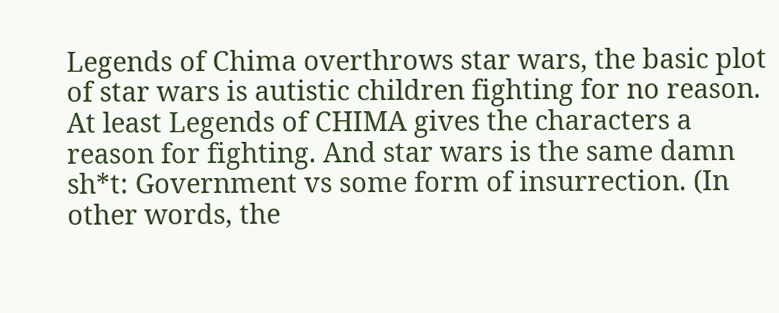Legends of Chima overthrows star wars, the basic plot of star wars is autistic children fighting for no reason. At least Legends of CHIMA gives the characters a reason for fighting. And star wars is the same damn sh*t: Government vs some form of insurrection. (In other words, the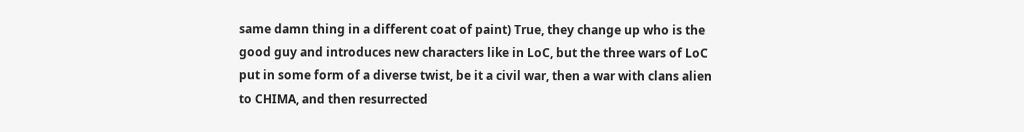same damn thing in a different coat of paint) True, they change up who is the good guy and introduces new characters like in LoC, but the three wars of LoC put in some form of a diverse twist, be it a civil war, then a war with clans alien to CHIMA, and then resurrected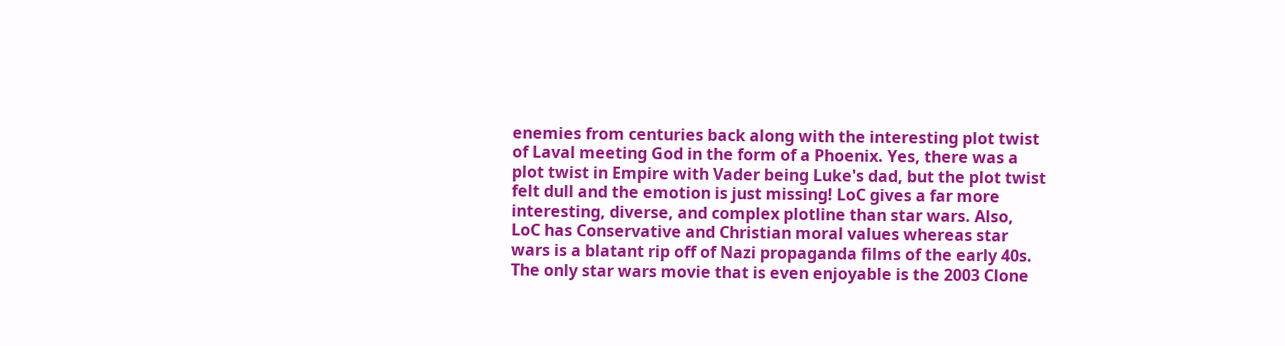enemies from centuries back along with the interesting plot twist of Laval meeting God in the form of a Phoenix. Yes, there was a plot twist in Empire with Vader being Luke's dad, but the plot twist felt dull and the emotion is just missing! LoC gives a far more interesting, diverse, and complex plotline than star wars. Also, LoC has Conservative and Christian moral values whereas star wars is a blatant rip off of Nazi propaganda films of the early 40s. The only star wars movie that is even enjoyable is the 2003 Clone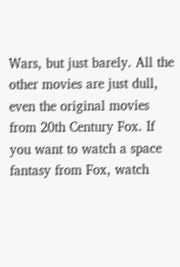Wars, but just barely. All the other movies are just dull, even the original movies from 20th Century Fox. If you want to watch a space fantasy from Fox, watch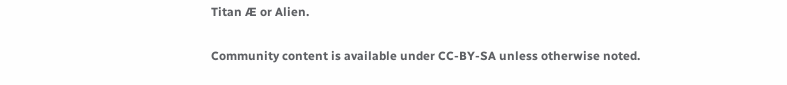Titan Æ or Alien.

Community content is available under CC-BY-SA unless otherwise noted.